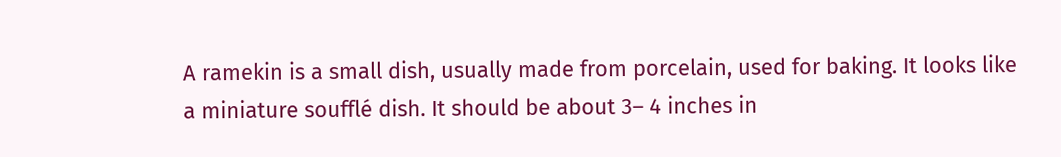A ramekin is a small dish, usually made from porcelain, used for baking. It looks like a miniature soufflé dish. It should be about 3– 4 inches in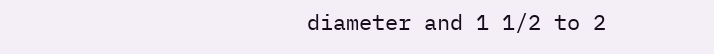diameter and 1 1/2 to 2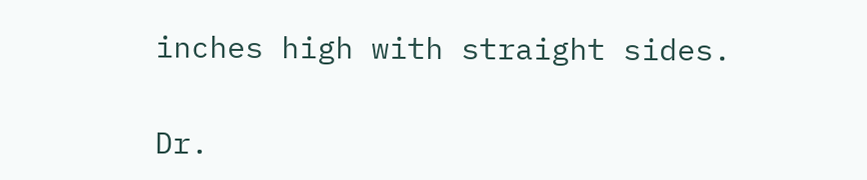inches high with straight sides.

Dr.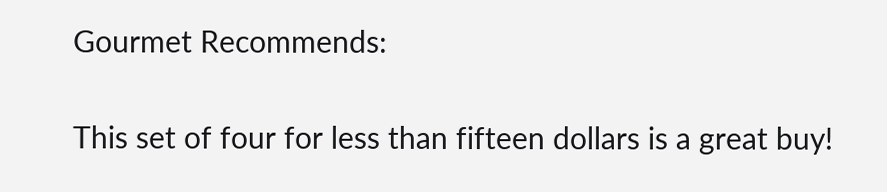Gourmet Recommends:

This set of four for less than fifteen dollars is a great buy!